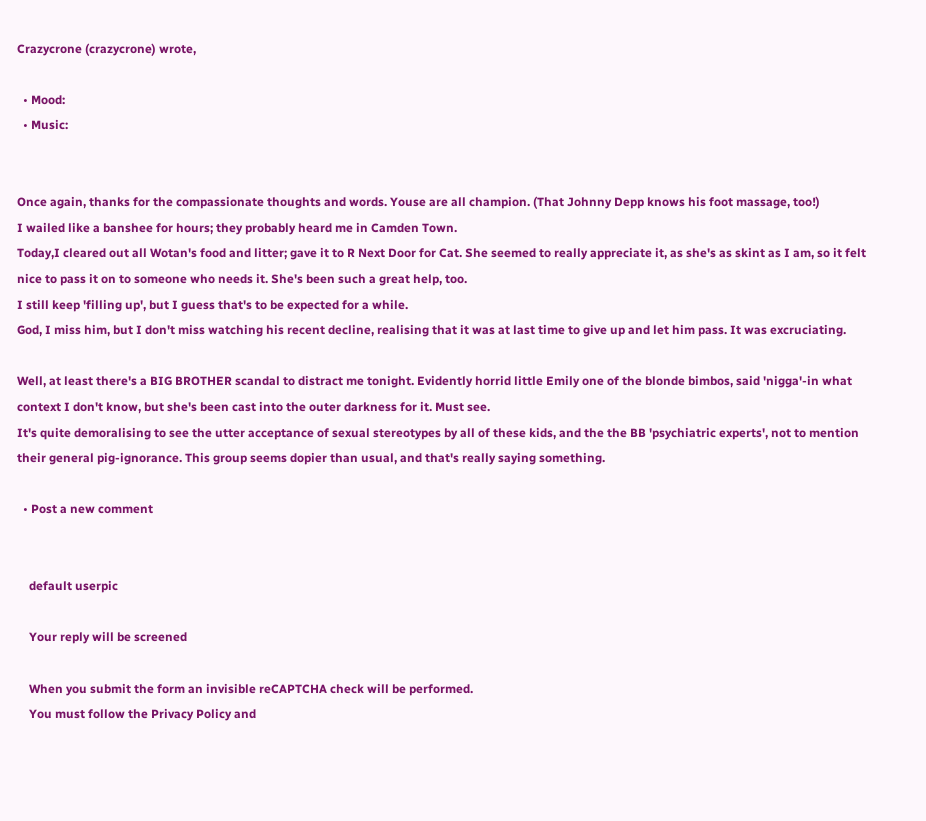Crazycrone (crazycrone) wrote,

  • Mood:
  • Music:


Once again, thanks for the compassionate thoughts and words. Youse are all champion. (That Johnny Depp knows his foot massage, too!)
I wailed like a banshee for hours; they probably heard me in Camden Town.
Today,I cleared out all Wotan's food and litter; gave it to R Next Door for Cat. She seemed to really appreciate it, as she's as skint as I am, so it felt nice to pass it on to someone who needs it. She's been such a great help, too.
I still keep 'filling up', but I guess that's to be expected for a while.
God, I miss him, but I don't miss watching his recent decline, realising that it was at last time to give up and let him pass. It was excruciating.

Well, at least there's a BIG BROTHER scandal to distract me tonight. Evidently horrid little Emily one of the blonde bimbos, said 'nigga'-in what context I don't know, but she's been cast into the outer darkness for it. Must see.
It's quite demoralising to see the utter acceptance of sexual stereotypes by all of these kids, and the the BB 'psychiatric experts', not to mention their general pig-ignorance. This group seems dopier than usual, and that's really saying something.

  • Post a new comment


    default userpic

    Your reply will be screened

    When you submit the form an invisible reCAPTCHA check will be performed.
    You must follow the Privacy Policy and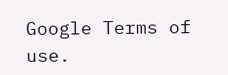Google Terms of use.